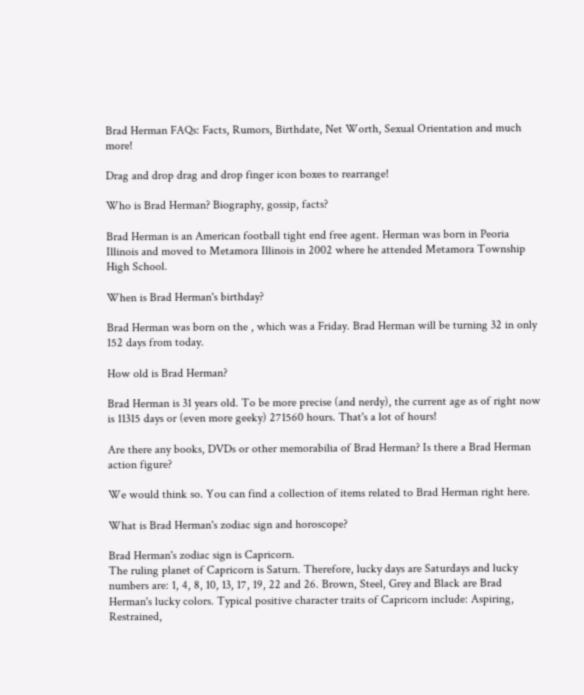Brad Herman FAQs: Facts, Rumors, Birthdate, Net Worth, Sexual Orientation and much more!

Drag and drop drag and drop finger icon boxes to rearrange!

Who is Brad Herman? Biography, gossip, facts?

Brad Herman is an American football tight end free agent. Herman was born in Peoria Illinois and moved to Metamora Illinois in 2002 where he attended Metamora Township High School.

When is Brad Herman's birthday?

Brad Herman was born on the , which was a Friday. Brad Herman will be turning 32 in only 152 days from today.

How old is Brad Herman?

Brad Herman is 31 years old. To be more precise (and nerdy), the current age as of right now is 11315 days or (even more geeky) 271560 hours. That's a lot of hours!

Are there any books, DVDs or other memorabilia of Brad Herman? Is there a Brad Herman action figure?

We would think so. You can find a collection of items related to Brad Herman right here.

What is Brad Herman's zodiac sign and horoscope?

Brad Herman's zodiac sign is Capricorn.
The ruling planet of Capricorn is Saturn. Therefore, lucky days are Saturdays and lucky numbers are: 1, 4, 8, 10, 13, 17, 19, 22 and 26. Brown, Steel, Grey and Black are Brad Herman's lucky colors. Typical positive character traits of Capricorn include: Aspiring, Restrained,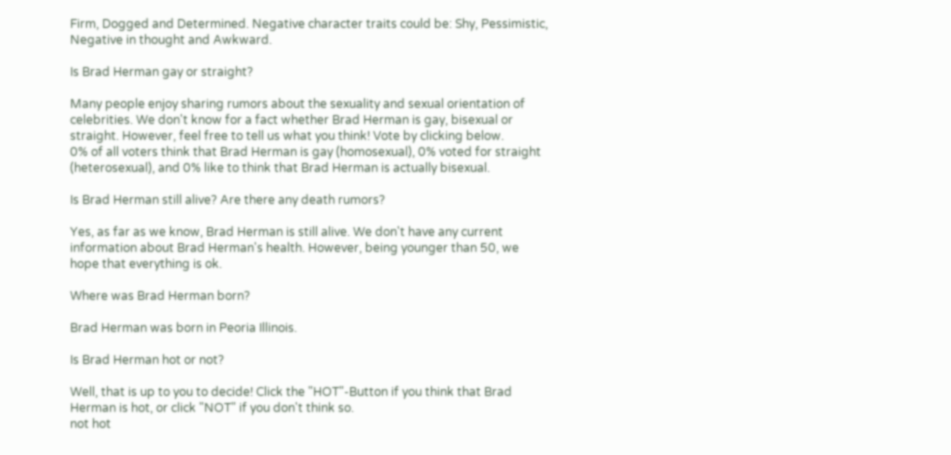Firm, Dogged and Determined. Negative character traits could be: Shy, Pessimistic, Negative in thought and Awkward.

Is Brad Herman gay or straight?

Many people enjoy sharing rumors about the sexuality and sexual orientation of celebrities. We don't know for a fact whether Brad Herman is gay, bisexual or straight. However, feel free to tell us what you think! Vote by clicking below.
0% of all voters think that Brad Herman is gay (homosexual), 0% voted for straight (heterosexual), and 0% like to think that Brad Herman is actually bisexual.

Is Brad Herman still alive? Are there any death rumors?

Yes, as far as we know, Brad Herman is still alive. We don't have any current information about Brad Herman's health. However, being younger than 50, we hope that everything is ok.

Where was Brad Herman born?

Brad Herman was born in Peoria Illinois.

Is Brad Herman hot or not?

Well, that is up to you to decide! Click the "HOT"-Button if you think that Brad Herman is hot, or click "NOT" if you don't think so.
not hot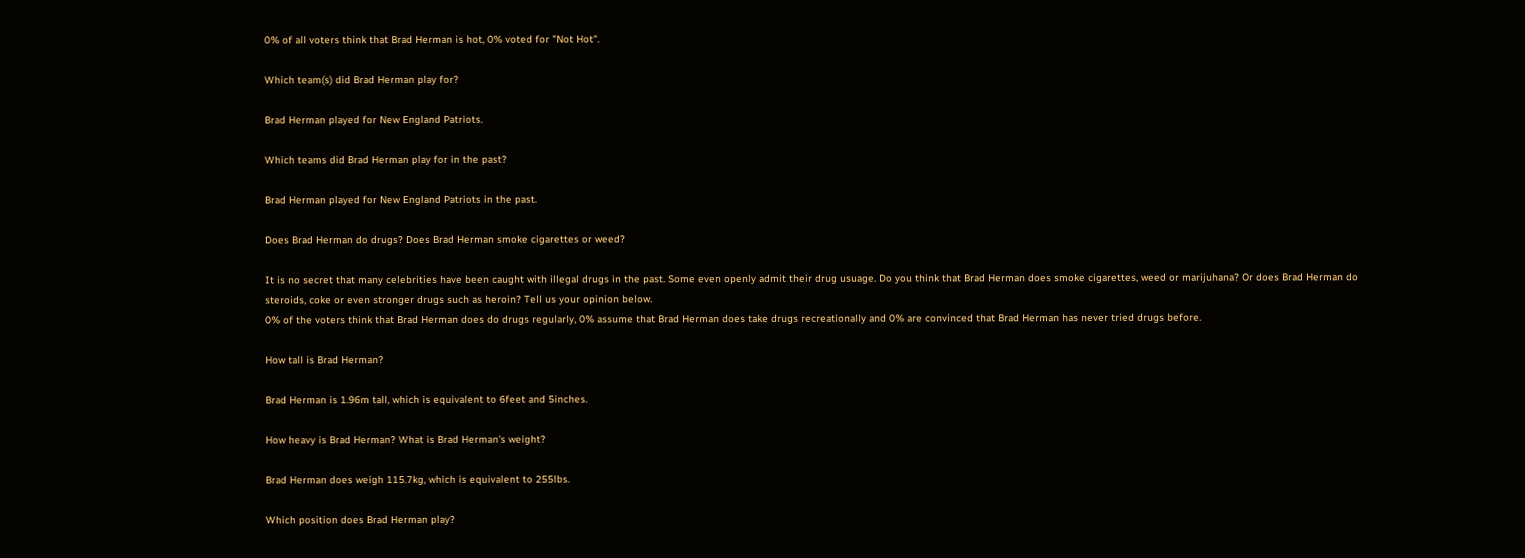0% of all voters think that Brad Herman is hot, 0% voted for "Not Hot".

Which team(s) did Brad Herman play for?

Brad Herman played for New England Patriots.

Which teams did Brad Herman play for in the past?

Brad Herman played for New England Patriots in the past.

Does Brad Herman do drugs? Does Brad Herman smoke cigarettes or weed?

It is no secret that many celebrities have been caught with illegal drugs in the past. Some even openly admit their drug usuage. Do you think that Brad Herman does smoke cigarettes, weed or marijuhana? Or does Brad Herman do steroids, coke or even stronger drugs such as heroin? Tell us your opinion below.
0% of the voters think that Brad Herman does do drugs regularly, 0% assume that Brad Herman does take drugs recreationally and 0% are convinced that Brad Herman has never tried drugs before.

How tall is Brad Herman?

Brad Herman is 1.96m tall, which is equivalent to 6feet and 5inches.

How heavy is Brad Herman? What is Brad Herman's weight?

Brad Herman does weigh 115.7kg, which is equivalent to 255lbs.

Which position does Brad Herman play?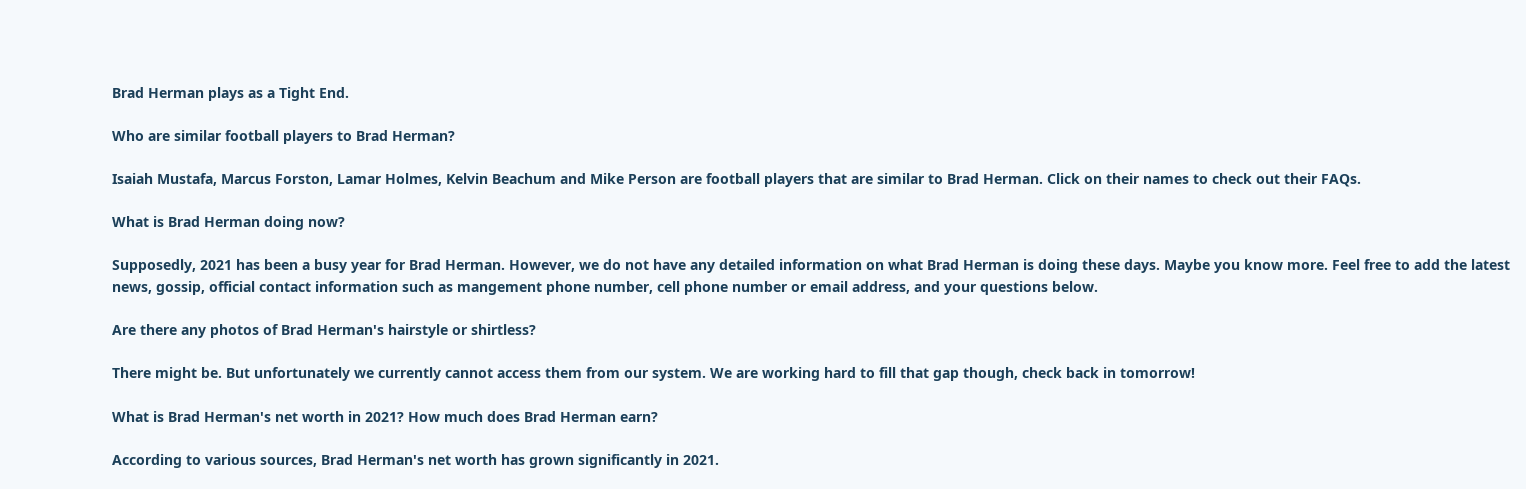Brad Herman plays as a Tight End.

Who are similar football players to Brad Herman?

Isaiah Mustafa, Marcus Forston, Lamar Holmes, Kelvin Beachum and Mike Person are football players that are similar to Brad Herman. Click on their names to check out their FAQs.

What is Brad Herman doing now?

Supposedly, 2021 has been a busy year for Brad Herman. However, we do not have any detailed information on what Brad Herman is doing these days. Maybe you know more. Feel free to add the latest news, gossip, official contact information such as mangement phone number, cell phone number or email address, and your questions below.

Are there any photos of Brad Herman's hairstyle or shirtless?

There might be. But unfortunately we currently cannot access them from our system. We are working hard to fill that gap though, check back in tomorrow!

What is Brad Herman's net worth in 2021? How much does Brad Herman earn?

According to various sources, Brad Herman's net worth has grown significantly in 2021.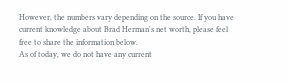However, the numbers vary depending on the source. If you have current knowledge about Brad Herman's net worth, please feel free to share the information below.
As of today, we do not have any current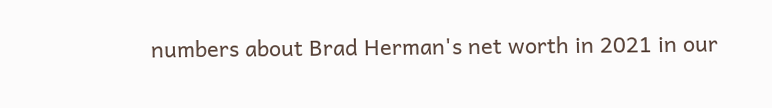numbers about Brad Herman's net worth in 2021 in our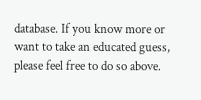database. If you know more or want to take an educated guess, please feel free to do so above.